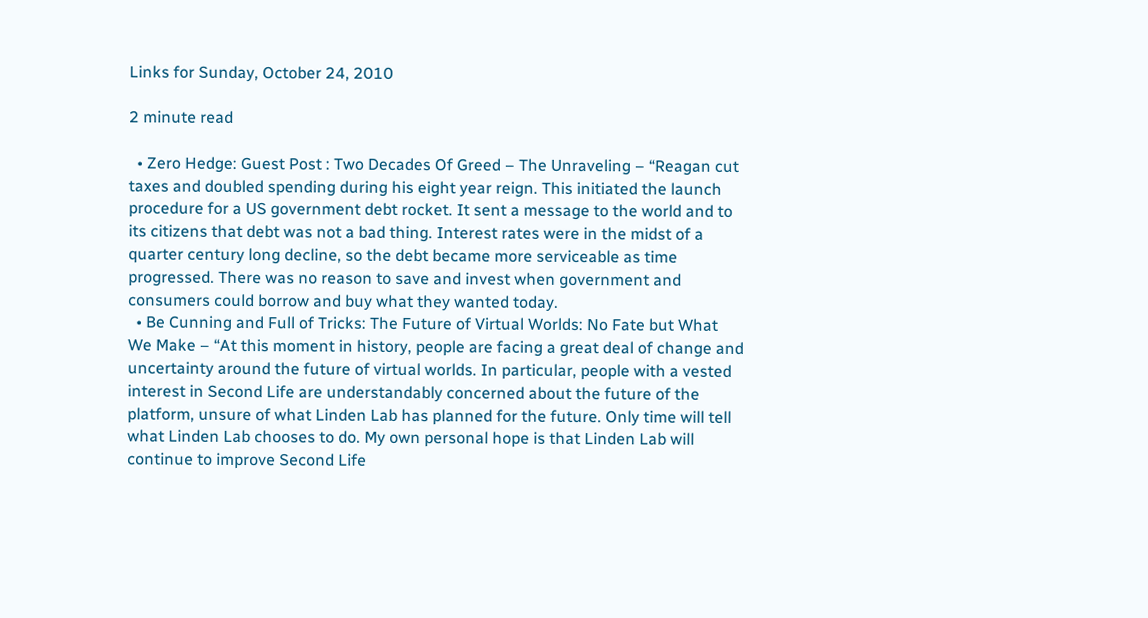Links for Sunday, October 24, 2010

2 minute read

  • Zero Hedge: Guest Post : Two Decades Of Greed – The Unraveling – “Reagan cut taxes and doubled spending during his eight year reign. This initiated the launch procedure for a US government debt rocket. It sent a message to the world and to its citizens that debt was not a bad thing. Interest rates were in the midst of a quarter century long decline, so the debt became more serviceable as time progressed. There was no reason to save and invest when government and consumers could borrow and buy what they wanted today.
  • Be Cunning and Full of Tricks: The Future of Virtual Worlds: No Fate but What We Make – “At this moment in history, people are facing a great deal of change and uncertainty around the future of virtual worlds. In particular, people with a vested interest in Second Life are understandably concerned about the future of the platform, unsure of what Linden Lab has planned for the future. Only time will tell what Linden Lab chooses to do. My own personal hope is that Linden Lab will continue to improve Second Life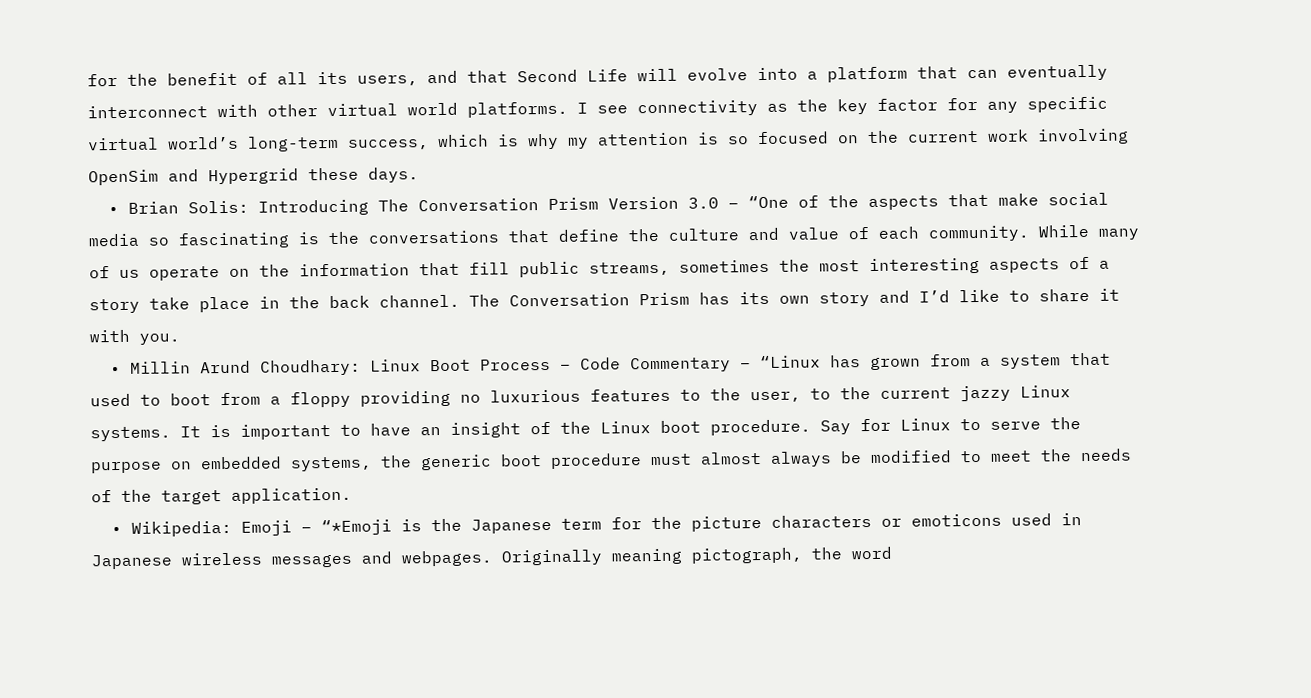for the benefit of all its users, and that Second Life will evolve into a platform that can eventually interconnect with other virtual world platforms. I see connectivity as the key factor for any specific virtual world’s long-term success, which is why my attention is so focused on the current work involving OpenSim and Hypergrid these days.
  • Brian Solis: Introducing The Conversation Prism Version 3.0 – “One of the aspects that make social media so fascinating is the conversations that define the culture and value of each community. While many of us operate on the information that fill public streams, sometimes the most interesting aspects of a story take place in the back channel. The Conversation Prism has its own story and I’d like to share it with you.
  • Millin Arund Choudhary: Linux Boot Process – Code Commentary – “Linux has grown from a system that used to boot from a floppy providing no luxurious features to the user, to the current jazzy Linux systems. It is important to have an insight of the Linux boot procedure. Say for Linux to serve the purpose on embedded systems, the generic boot procedure must almost always be modified to meet the needs of the target application.
  • Wikipedia: Emoji – “*Emoji is the Japanese term for the picture characters or emoticons used in Japanese wireless messages and webpages. Originally meaning pictograph, the word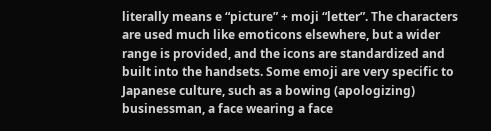literally means e “picture” + moji “letter”. The characters are used much like emoticons elsewhere, but a wider range is provided, and the icons are standardized and built into the handsets. Some emoji are very specific to Japanese culture, such as a bowing (apologizing) businessman, a face wearing a face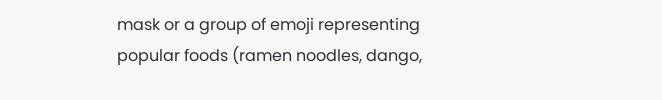mask or a group of emoji representing popular foods (ramen noodles, dango,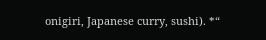onigiri, Japanese curry, sushi). *“